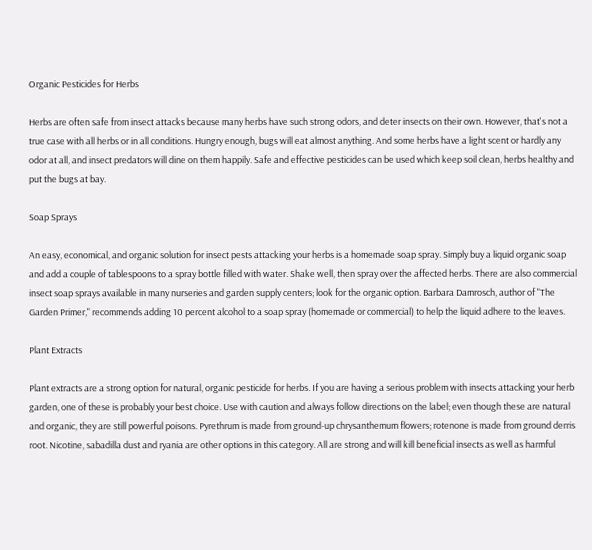Organic Pesticides for Herbs

Herbs are often safe from insect attacks because many herbs have such strong odors, and deter insects on their own. However, that's not a true case with all herbs or in all conditions. Hungry enough, bugs will eat almost anything. And some herbs have a light scent or hardly any odor at all, and insect predators will dine on them happily. Safe and effective pesticides can be used which keep soil clean, herbs healthy and put the bugs at bay.

Soap Sprays

An easy, economical, and organic solution for insect pests attacking your herbs is a homemade soap spray. Simply buy a liquid organic soap and add a couple of tablespoons to a spray bottle filled with water. Shake well, then spray over the affected herbs. There are also commercial insect soap sprays available in many nurseries and garden supply centers; look for the organic option. Barbara Damrosch, author of "The Garden Primer," recommends adding 10 percent alcohol to a soap spray (homemade or commercial) to help the liquid adhere to the leaves.

Plant Extracts

Plant extracts are a strong option for natural, organic pesticide for herbs. If you are having a serious problem with insects attacking your herb garden, one of these is probably your best choice. Use with caution and always follow directions on the label; even though these are natural and organic, they are still powerful poisons. Pyrethrum is made from ground-up chrysanthemum flowers; rotenone is made from ground derris root. Nicotine, sabadilla dust and ryania are other options in this category. All are strong and will kill beneficial insects as well as harmful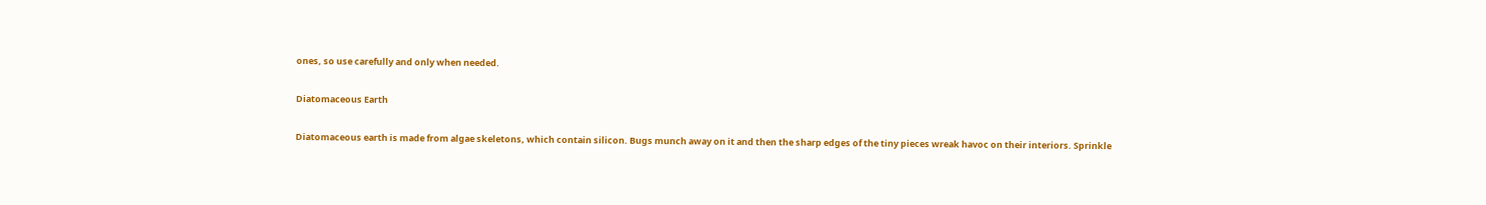ones, so use carefully and only when needed.

Diatomaceous Earth

Diatomaceous earth is made from algae skeletons, which contain silicon. Bugs munch away on it and then the sharp edges of the tiny pieces wreak havoc on their interiors. Sprinkle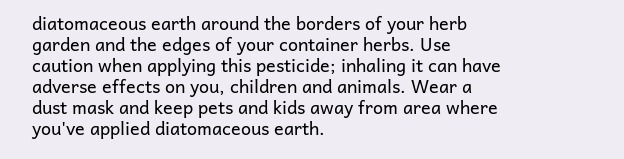diatomaceous earth around the borders of your herb garden and the edges of your container herbs. Use caution when applying this pesticide; inhaling it can have adverse effects on you, children and animals. Wear a dust mask and keep pets and kids away from area where you've applied diatomaceous earth.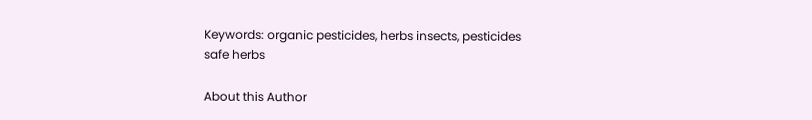Keywords: organic pesticides, herbs insects, pesticides safe herbs

About this Author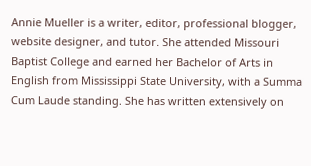Annie Mueller is a writer, editor, professional blogger, website designer, and tutor. She attended Missouri Baptist College and earned her Bachelor of Arts in English from Mississippi State University, with a Summa Cum Laude standing. She has written extensively on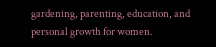gardening, parenting, education, and personal growth for women.